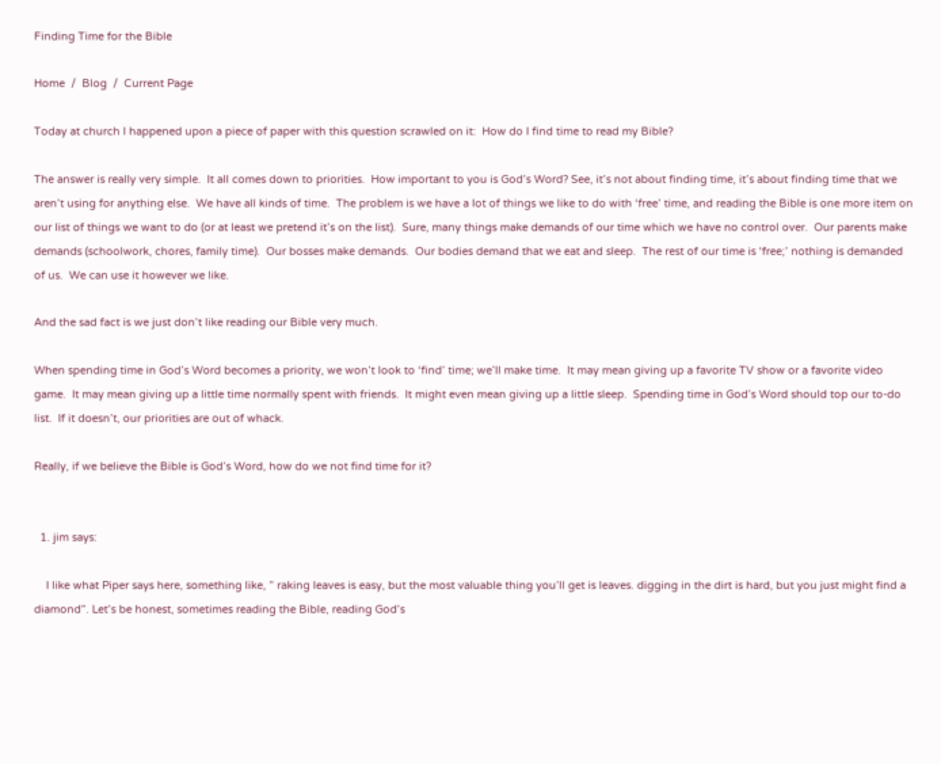Finding Time for the Bible

Home  /  Blog  /  Current Page

Today at church I happened upon a piece of paper with this question scrawled on it:  How do I find time to read my Bible?

The answer is really very simple.  It all comes down to priorities.  How important to you is God’s Word? See, it’s not about finding time, it’s about finding time that we aren’t using for anything else.  We have all kinds of time.  The problem is we have a lot of things we like to do with ‘free’ time, and reading the Bible is one more item on our list of things we want to do (or at least we pretend it’s on the list).  Sure, many things make demands of our time which we have no control over.  Our parents make demands (schoolwork, chores, family time).  Our bosses make demands.  Our bodies demand that we eat and sleep.  The rest of our time is ‘free;’ nothing is demanded of us.  We can use it however we like.

And the sad fact is we just don’t like reading our Bible very much.

When spending time in God’s Word becomes a priority, we won’t look to ‘find’ time; we’ll make time.  It may mean giving up a favorite TV show or a favorite video game.  It may mean giving up a little time normally spent with friends.  It might even mean giving up a little sleep.  Spending time in God’s Word should top our to-do list.  If it doesn’t, our priorities are out of whack.

Really, if we believe the Bible is God’s Word, how do we not find time for it?


  1. jim says:

    I like what Piper says here, something like, ” raking leaves is easy, but the most valuable thing you’ll get is leaves. digging in the dirt is hard, but you just might find a diamond”. Let’s be honest, sometimes reading the Bible, reading God’s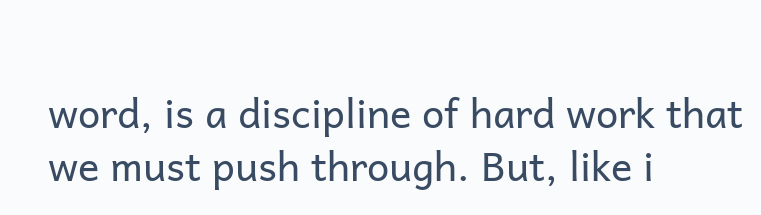word, is a discipline of hard work that we must push through. But, like i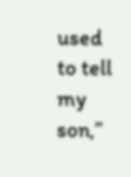used to tell my son,”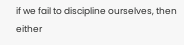if we fail to discipline ourselves, then either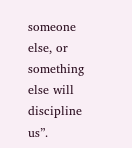someone else, or something else will discipline us”.